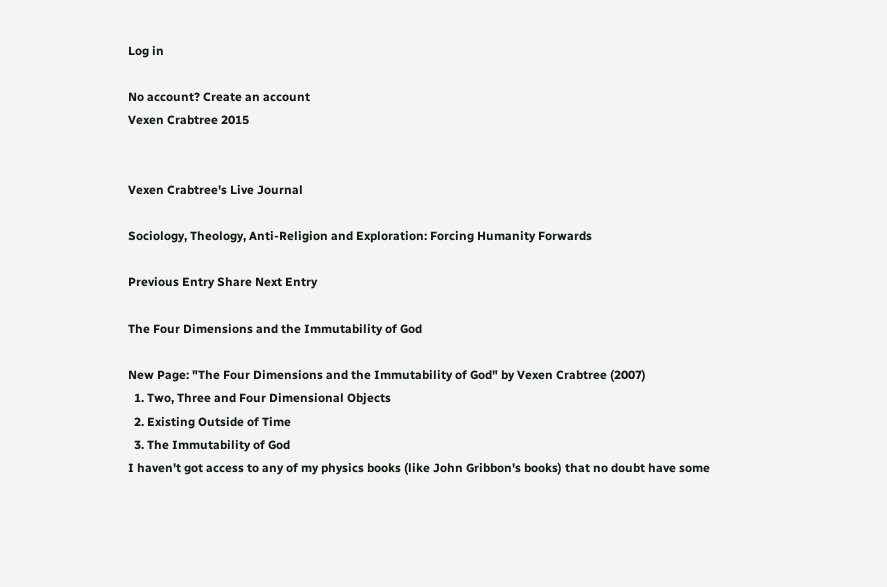Log in

No account? Create an account
Vexen Crabtree 2015


Vexen Crabtree's Live Journal

Sociology, Theology, Anti-Religion and Exploration: Forcing Humanity Forwards

Previous Entry Share Next Entry

The Four Dimensions and the Immutability of God

New Page: "The Four Dimensions and the Immutability of God" by Vexen Crabtree (2007)
  1. Two, Three and Four Dimensional Objects
  2. Existing Outside of Time
  3. The Immutability of God
I haven't got access to any of my physics books (like John Gribbon's books) that no doubt have some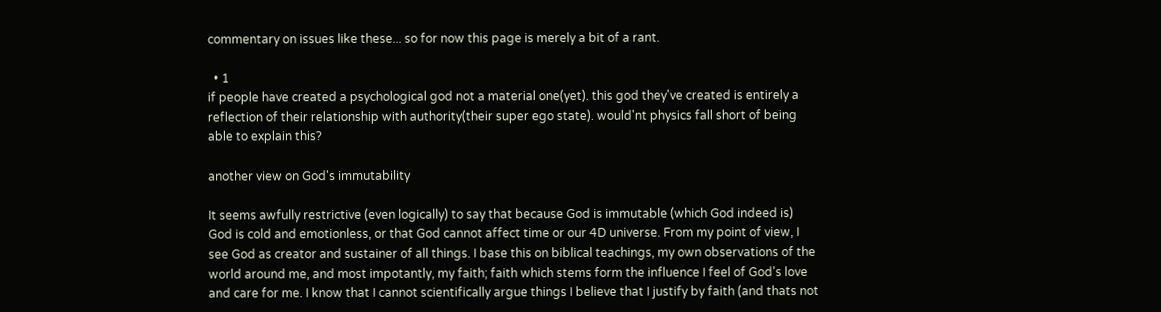commentary on issues like these... so for now this page is merely a bit of a rant.

  • 1
if people have created a psychological god not a material one(yet). this god they've created is entirely a reflection of their relationship with authority(their super ego state). would'nt physics fall short of being able to explain this?

another view on God's immutability

It seems awfully restrictive (even logically) to say that because God is immutable (which God indeed is) God is cold and emotionless, or that God cannot affect time or our 4D universe. From my point of view, I see God as creator and sustainer of all things. I base this on biblical teachings, my own observations of the world around me, and most impotantly, my faith; faith which stems form the influence I feel of God's love and care for me. I know that I cannot scientifically argue things I believe that I justify by faith (and thats not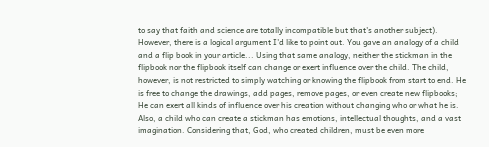to say that faith and science are totally incompatible but that's another subject). However, there is a logical argument I'd like to point out. You gave an analogy of a child and a flip book in your article... Using that same analogy, neither the stickman in the flipbook nor the flipbook itself can change or exert influence over the child. The child, however, is not restricted to simply watching or knowing the flipbook from start to end. He is free to change the drawings, add pages, remove pages, or even create new flipbooks; He can exert all kinds of influence over his creation without changing who or what he is. Also, a child who can create a stickman has emotions, intellectual thoughts, and a vast imagination. Considering that, God, who created children, must be even more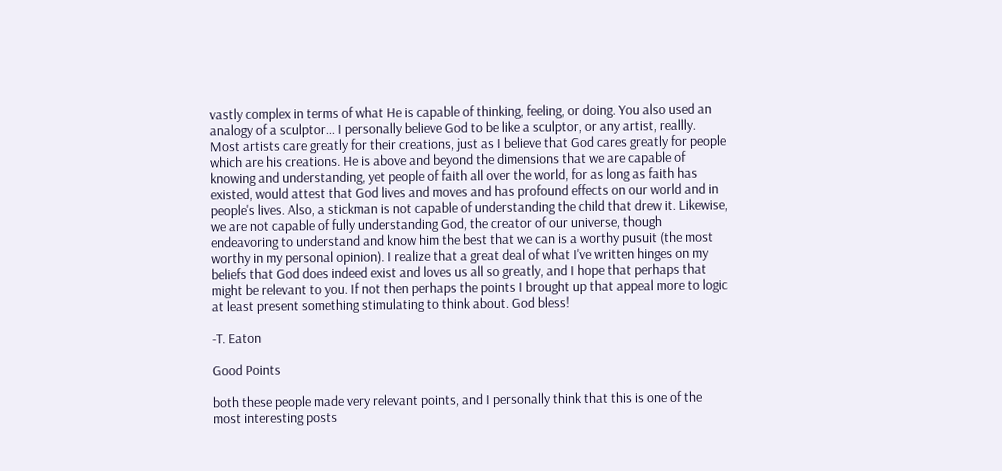vastly complex in terms of what He is capable of thinking, feeling, or doing. You also used an analogy of a sculptor... I personally believe God to be like a sculptor, or any artist, reallly. Most artists care greatly for their creations, just as I believe that God cares greatly for people which are his creations. He is above and beyond the dimensions that we are capable of knowing and understanding, yet people of faith all over the world, for as long as faith has existed, would attest that God lives and moves and has profound effects on our world and in people's lives. Also, a stickman is not capable of understanding the child that drew it. Likewise, we are not capable of fully understanding God, the creator of our universe, though endeavoring to understand and know him the best that we can is a worthy pusuit (the most worthy in my personal opinion). I realize that a great deal of what I've written hinges on my beliefs that God does indeed exist and loves us all so greatly, and I hope that perhaps that might be relevant to you. If not then perhaps the points I brought up that appeal more to logic at least present something stimulating to think about. God bless!

-T. Eaton

Good Points

both these people made very relevant points, and I personally think that this is one of the most interesting posts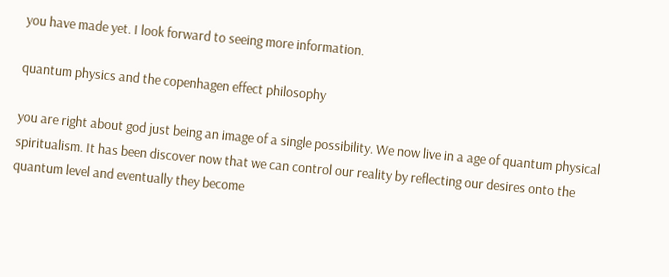you have made yet. I look forward to seeing more information.

quantum physics and the copenhagen effect philosophy

you are right about god just being an image of a single possibility. We now live in a age of quantum physical spiritualism. It has been discover now that we can control our reality by reflecting our desires onto the quantum level and eventually they become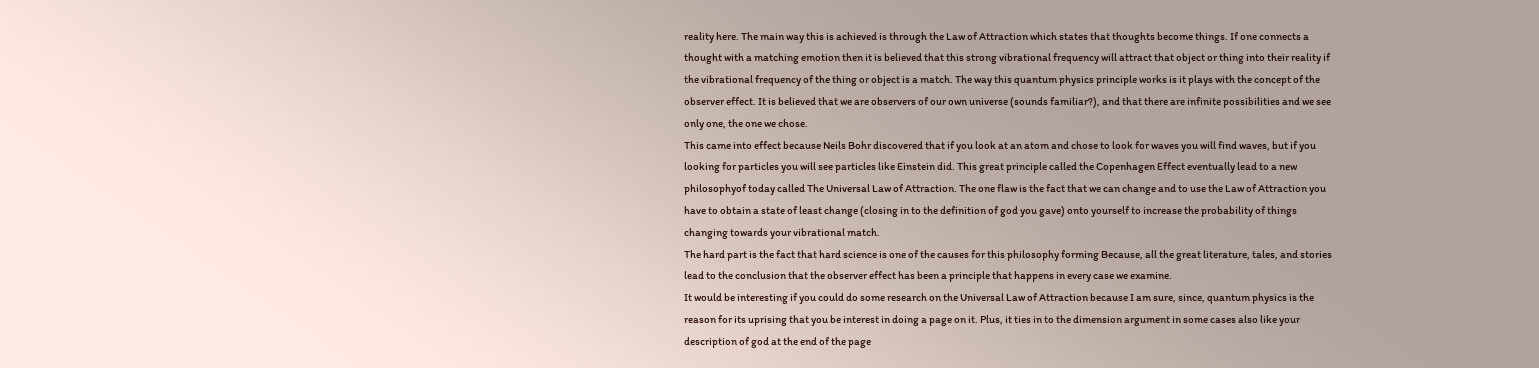reality here. The main way this is achieved is through the Law of Attraction which states that thoughts become things. If one connects a thought with a matching emotion then it is believed that this strong vibrational frequency will attract that object or thing into their reality if the vibrational frequency of the thing or object is a match. The way this quantum physics principle works is it plays with the concept of the observer effect. It is believed that we are observers of our own universe (sounds familiar?), and that there are infinite possibilities and we see only one, the one we chose.
This came into effect because Neils Bohr discovered that if you look at an atom and chose to look for waves you will find waves, but if you looking for particles you will see particles like Einstein did. This great principle called the Copenhagen Effect eventually lead to a new philosophyof today called The Universal Law of Attraction. The one flaw is the fact that we can change and to use the Law of Attraction you have to obtain a state of least change (closing in to the definition of god you gave) onto yourself to increase the probability of things changing towards your vibrational match.
The hard part is the fact that hard science is one of the causes for this philosophy forming Because, all the great literature, tales, and stories lead to the conclusion that the observer effect has been a principle that happens in every case we examine.
It would be interesting if you could do some research on the Universal Law of Attraction because I am sure, since, quantum physics is the reason for its uprising that you be interest in doing a page on it. Plus, it ties in to the dimension argument in some cases also like your description of god at the end of the page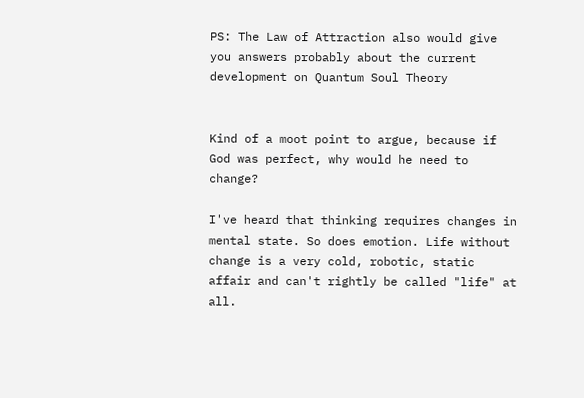PS: The Law of Attraction also would give you answers probably about the current development on Quantum Soul Theory


Kind of a moot point to argue, because if God was perfect, why would he need to change?

I've heard that thinking requires changes in mental state. So does emotion. Life without change is a very cold, robotic, static affair and can't rightly be called "life" at all.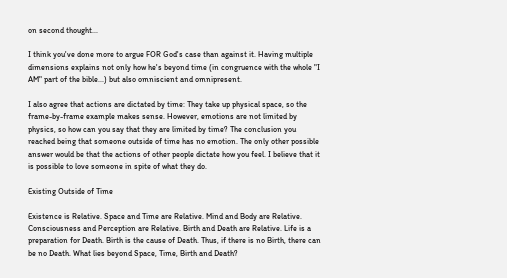on second thought...

I think you've done more to argue FOR God's case than against it. Having multiple dimensions explains not only how he's beyond time (in congruence with the whole "I AM" part of the bible...) but also omniscient and omnipresent.

I also agree that actions are dictated by time: They take up physical space, so the frame-by-frame example makes sense. However, emotions are not limited by physics, so how can you say that they are limited by time? The conclusion you reached being that someone outside of time has no emotion. The only other possible answer would be that the actions of other people dictate how you feel. I believe that it is possible to love someone in spite of what they do.

Existing Outside of Time

Existence is Relative. Space and Time are Relative. Mind and Body are Relative. Consciousness and Perception are Relative. Birth and Death are Relative. Life is a preparation for Death. Birth is the cause of Death. Thus, if there is no Birth, there can be no Death. What lies beyond Space, Time, Birth and Death?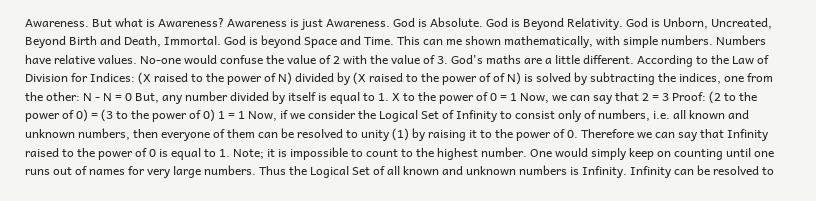Awareness. But what is Awareness? Awareness is just Awareness. God is Absolute. God is Beyond Relativity. God is Unborn, Uncreated, Beyond Birth and Death, Immortal. God is beyond Space and Time. This can me shown mathematically, with simple numbers. Numbers have relative values. No-one would confuse the value of 2 with the value of 3. God's maths are a little different. According to the Law of Division for Indices: (X raised to the power of N) divided by (X raised to the power of of N) is solved by subtracting the indices, one from the other: N - N = 0 But, any number divided by itself is equal to 1. X to the power of 0 = 1 Now, we can say that 2 = 3 Proof: (2 to the power of 0) = (3 to the power of 0) 1 = 1 Now, if we consider the Logical Set of Infinity to consist only of numbers, i.e. all known and unknown numbers, then everyone of them can be resolved to unity (1) by raising it to the power of 0. Therefore we can say that Infinity raised to the power of 0 is equal to 1. Note; it is impossible to count to the highest number. One would simply keep on counting until one runs out of names for very large numbers. Thus the Logical Set of all known and unknown numbers is Infinity. Infinity can be resolved to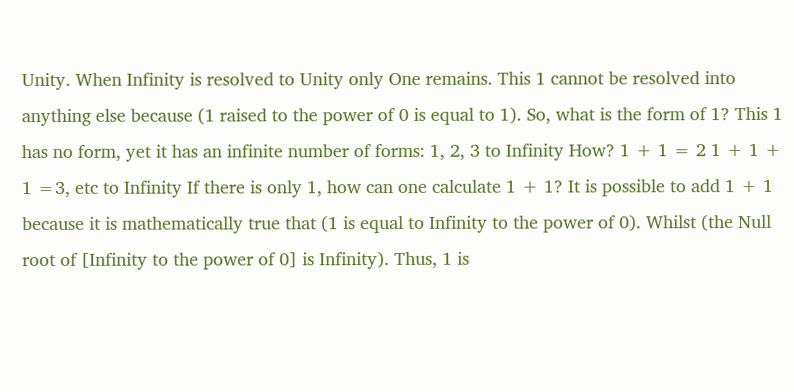Unity. When Infinity is resolved to Unity only One remains. This 1 cannot be resolved into anything else because (1 raised to the power of 0 is equal to 1). So, what is the form of 1? This 1 has no form, yet it has an infinite number of forms: 1, 2, 3 to Infinity How? 1 + 1 = 2 1 + 1 + 1 =3, etc to Infinity If there is only 1, how can one calculate 1 + 1? It is possible to add 1 + 1 because it is mathematically true that (1 is equal to Infinity to the power of 0). Whilst (the Null root of [Infinity to the power of 0] is Infinity). Thus, 1 is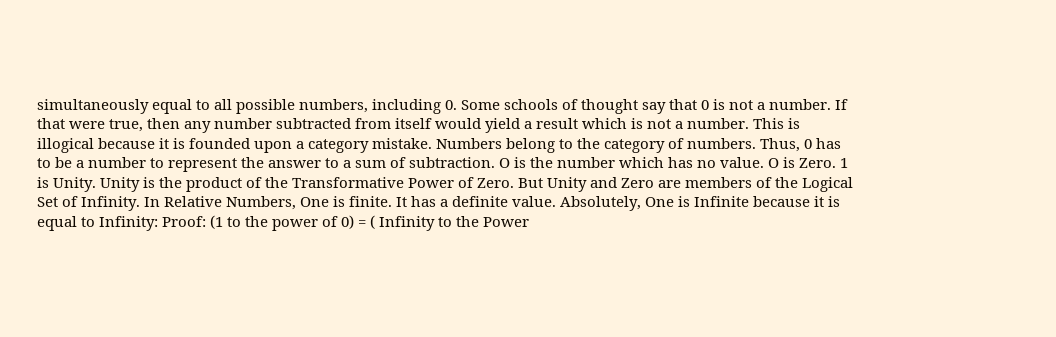simultaneously equal to all possible numbers, including 0. Some schools of thought say that 0 is not a number. If that were true, then any number subtracted from itself would yield a result which is not a number. This is illogical because it is founded upon a category mistake. Numbers belong to the category of numbers. Thus, 0 has to be a number to represent the answer to a sum of subtraction. O is the number which has no value. O is Zero. 1 is Unity. Unity is the product of the Transformative Power of Zero. But Unity and Zero are members of the Logical Set of Infinity. In Relative Numbers, One is finite. It has a definite value. Absolutely, One is Infinite because it is equal to Infinity: Proof: (1 to the power of 0) = ( Infinity to the Power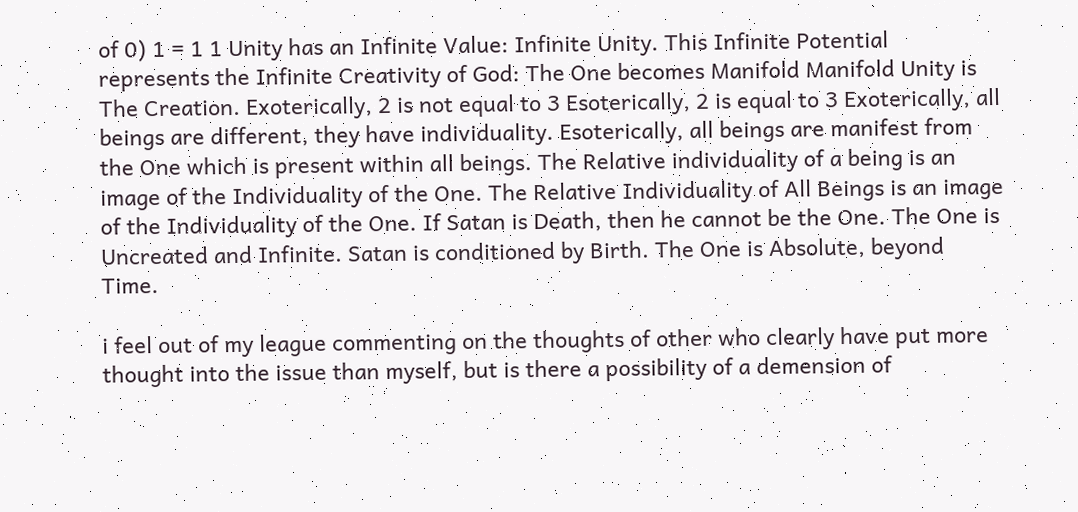of 0) 1 = 1 1 Unity has an Infinite Value: Infinite Unity. This Infinite Potential represents the Infinite Creativity of God: The One becomes Manifold Manifold Unity is The Creation. Exoterically, 2 is not equal to 3 Esoterically, 2 is equal to 3 Exoterically, all beings are different, they have individuality. Esoterically, all beings are manifest from the One which is present within all beings. The Relative individuality of a being is an image of the Individuality of the One. The Relative Individuality of All Beings is an image of the Individuality of the One. If Satan is Death, then he cannot be the One. The One is Uncreated and Infinite. Satan is conditioned by Birth. The One is Absolute, beyond Time.

i feel out of my league commenting on the thoughts of other who clearly have put more thought into the issue than myself, but is there a possibility of a demension of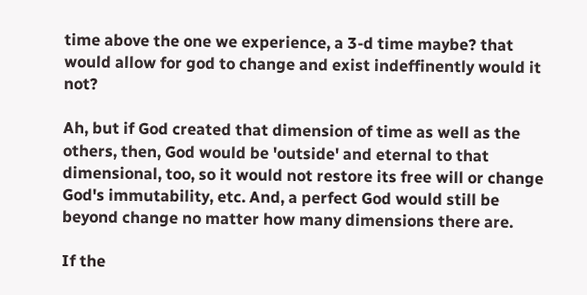time above the one we experience, a 3-d time maybe? that would allow for god to change and exist indeffinently would it not?

Ah, but if God created that dimension of time as well as the others, then, God would be 'outside' and eternal to that dimensional, too, so it would not restore its free will or change God's immutability, etc. And, a perfect God would still be beyond change no matter how many dimensions there are.

If the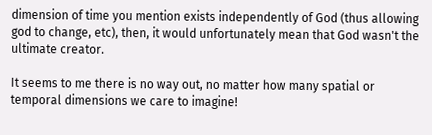dimension of time you mention exists independently of God (thus allowing god to change, etc), then, it would unfortunately mean that God wasn't the ultimate creator.

It seems to me there is no way out, no matter how many spatial or temporal dimensions we care to imagine!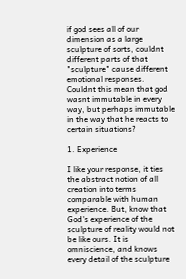if god sees all of our dimension as a large sculpture of sorts, couldnt different parts of that "sculpture" cause different emotional responses. Couldnt this mean that god wasnt immutable in every way, but perhaps immutable in the way that he reacts to certain situations?

1. Experience

I like your response, it ties the abstract notion of all creation into terms comparable with human experience. But, know that God's experience of the sculpture of reality would not be like ours. It is omniscience, and knows every detail of the sculpture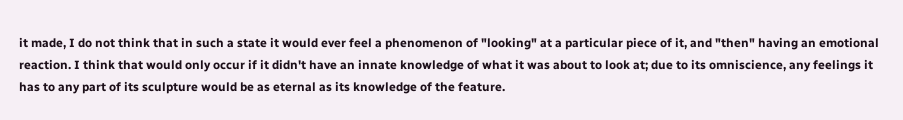it made, I do not think that in such a state it would ever feel a phenomenon of "looking" at a particular piece of it, and "then" having an emotional reaction. I think that would only occur if it didn't have an innate knowledge of what it was about to look at; due to its omniscience, any feelings it has to any part of its sculpture would be as eternal as its knowledge of the feature.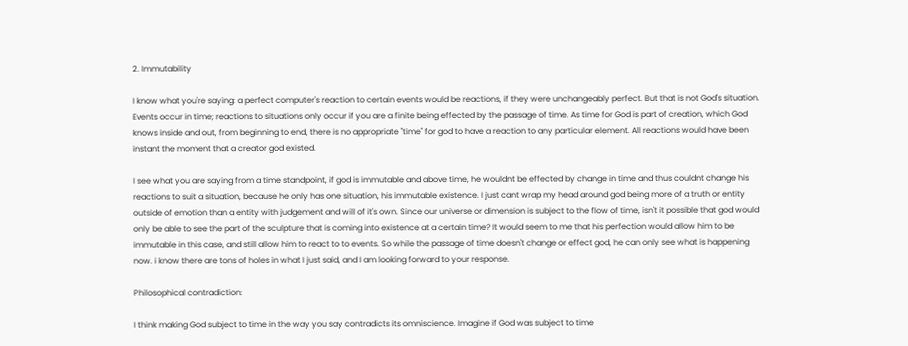2. Immutability

I know what you're saying: a perfect computer's reaction to certain events would be reactions, if they were unchangeably perfect. But that is not God's situation. Events occur in time; reactions to situations only occur if you are a finite being effected by the passage of time. As time for God is part of creation, which God knows inside and out, from beginning to end, there is no appropriate "time" for god to have a reaction to any particular element. All reactions would have been instant the moment that a creator god existed.

I see what you are saying from a time standpoint, if god is immutable and above time, he wouldnt be effected by change in time and thus couldnt change his reactions to suit a situation, because he only has one situation, his immutable existence. I just cant wrap my head around god being more of a truth or entity outside of emotion than a entity with judgement and will of it's own. Since our universe or dimension is subject to the flow of time, isn't it possible that god would only be able to see the part of the sculpture that is coming into existence at a certain time? It would seem to me that his perfection would allow him to be immutable in this case, and still allow him to react to to events. So while the passage of time doesn't change or effect god, he can only see what is happening now. i know there are tons of holes in what I just said, and I am looking forward to your response.

Philosophical contradiction:

I think making God subject to time in the way you say contradicts its omniscience. Imagine if God was subject to time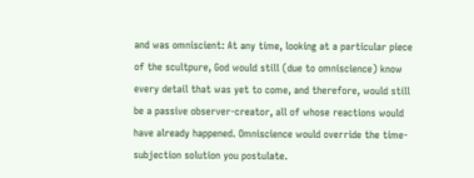and was omniscient: At any time, looking at a particular piece of the scultpure, God would still (due to omniscience) know every detail that was yet to come, and therefore, would still be a passive observer-creator, all of whose reactions would have already happened. Omniscience would override the time-subjection solution you postulate.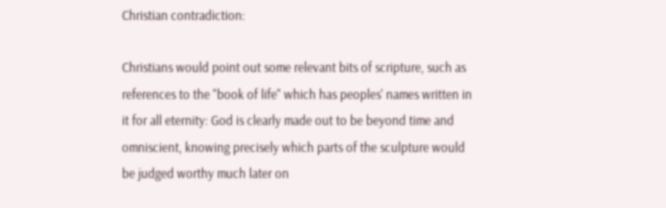Christian contradiction:

Christians would point out some relevant bits of scripture, such as references to the "book of life" which has peoples' names written in it for all eternity: God is clearly made out to be beyond time and omniscient, knowing precisely which parts of the sculpture would be judged worthy much later on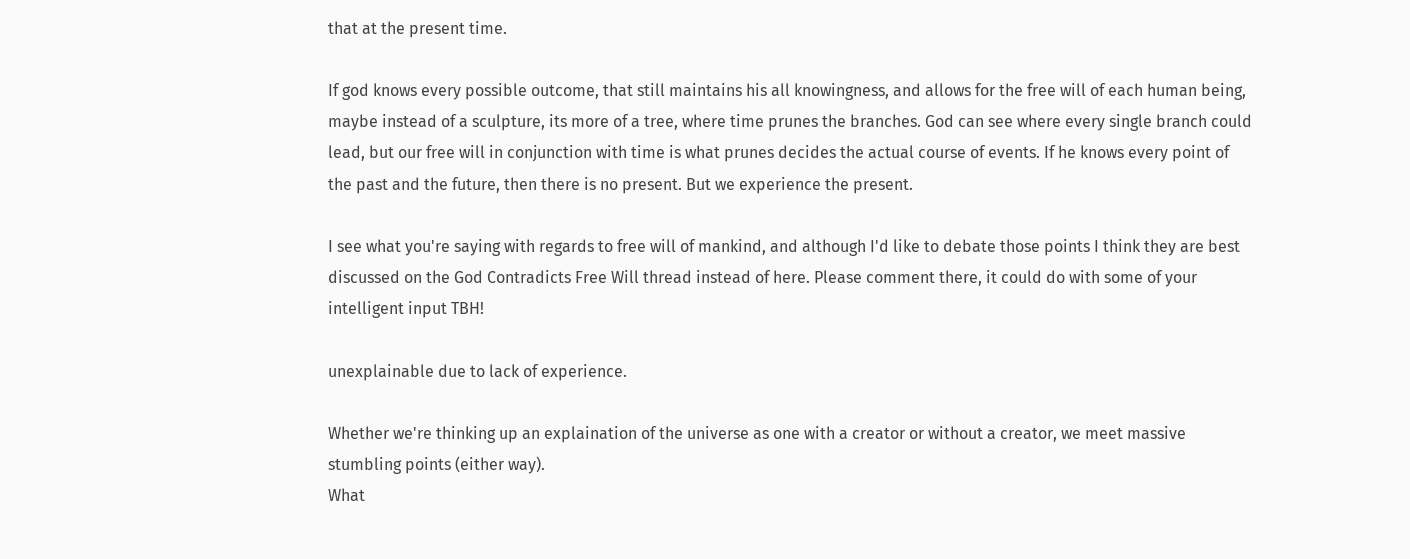that at the present time.

If god knows every possible outcome, that still maintains his all knowingness, and allows for the free will of each human being, maybe instead of a sculpture, its more of a tree, where time prunes the branches. God can see where every single branch could lead, but our free will in conjunction with time is what prunes decides the actual course of events. If he knows every point of the past and the future, then there is no present. But we experience the present.

I see what you're saying with regards to free will of mankind, and although I'd like to debate those points I think they are best discussed on the God Contradicts Free Will thread instead of here. Please comment there, it could do with some of your intelligent input TBH!

unexplainable due to lack of experience.

Whether we're thinking up an explaination of the universe as one with a creator or without a creator, we meet massive stumbling points (either way).
What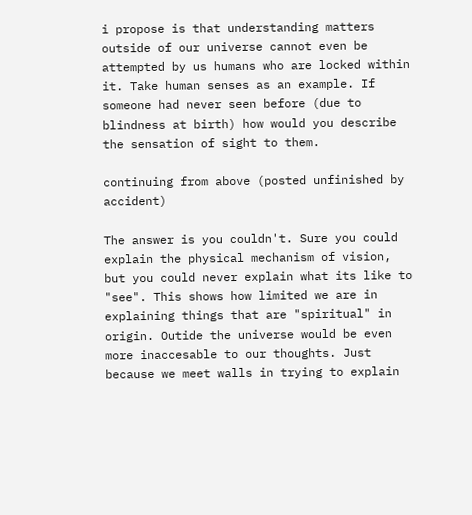i propose is that understanding matters outside of our universe cannot even be attempted by us humans who are locked within it. Take human senses as an example. If someone had never seen before (due to blindness at birth) how would you describe the sensation of sight to them.

continuing from above (posted unfinished by accident)

The answer is you couldn't. Sure you could explain the physical mechanism of vision, but you could never explain what its like to "see". This shows how limited we are in explaining things that are "spiritual" in origin. Outide the universe would be even more inaccesable to our thoughts. Just because we meet walls in trying to explain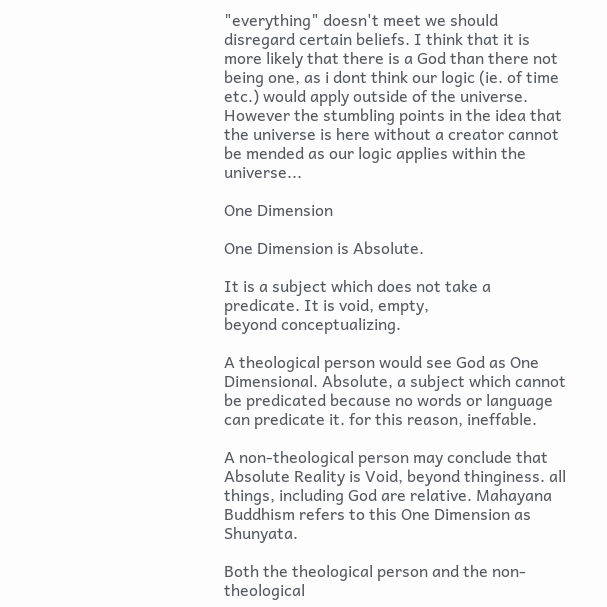"everything" doesn't meet we should disregard certain beliefs. I think that it is more likely that there is a God than there not being one, as i dont think our logic (ie. of time etc.) would apply outside of the universe. However the stumbling points in the idea that the universe is here without a creator cannot be mended as our logic applies within the universe...

One Dimension

One Dimension is Absolute.

It is a subject which does not take a predicate. It is void, empty,
beyond conceptualizing.

A theological person would see God as One Dimensional. Absolute, a subject which cannot be predicated because no words or language can predicate it. for this reason, ineffable.

A non-theological person may conclude that Absolute Reality is Void, beyond thinginess. all things, including God are relative. Mahayana Buddhism refers to this One Dimension as Shunyata.

Both the theological person and the non-theological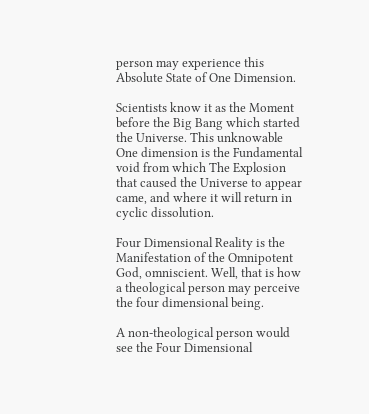person may experience this Absolute State of One Dimension.

Scientists know it as the Moment before the Big Bang which started the Universe. This unknowable One dimension is the Fundamental void from which The Explosion that caused the Universe to appear came, and where it will return in cyclic dissolution.

Four Dimensional Reality is the Manifestation of the Omnipotent God, omniscient. Well, that is how a theological person may perceive the four dimensional being.

A non-theological person would see the Four Dimensional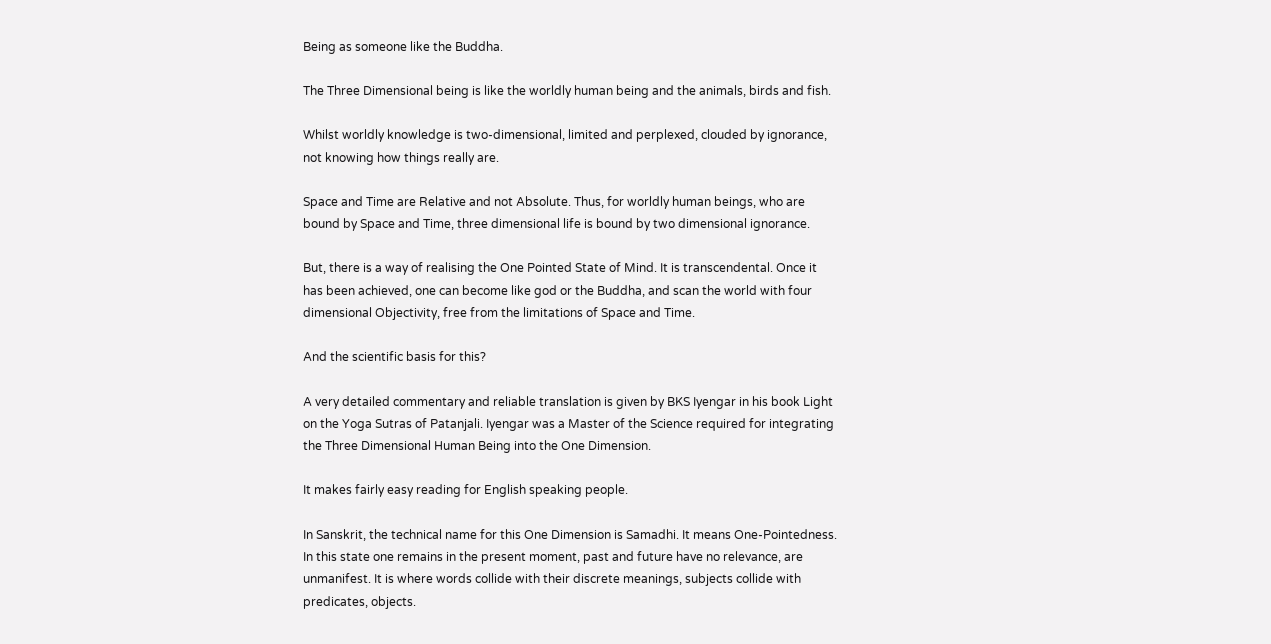Being as someone like the Buddha.

The Three Dimensional being is like the worldly human being and the animals, birds and fish.

Whilst worldly knowledge is two-dimensional, limited and perplexed, clouded by ignorance, not knowing how things really are.

Space and Time are Relative and not Absolute. Thus, for worldly human beings, who are bound by Space and Time, three dimensional life is bound by two dimensional ignorance.

But, there is a way of realising the One Pointed State of Mind. It is transcendental. Once it has been achieved, one can become like god or the Buddha, and scan the world with four dimensional Objectivity, free from the limitations of Space and Time.

And the scientific basis for this?

A very detailed commentary and reliable translation is given by BKS Iyengar in his book Light on the Yoga Sutras of Patanjali. Iyengar was a Master of the Science required for integrating the Three Dimensional Human Being into the One Dimension.

It makes fairly easy reading for English speaking people.

In Sanskrit, the technical name for this One Dimension is Samadhi. It means One-Pointedness. In this state one remains in the present moment, past and future have no relevance, are unmanifest. It is where words collide with their discrete meanings, subjects collide with predicates, objects.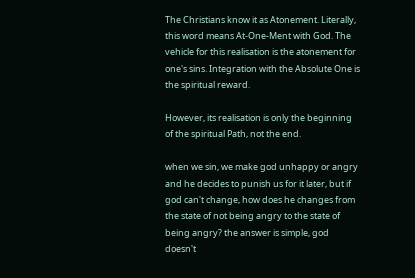The Christians know it as Atonement. Literally, this word means At-One-Ment with God. The vehicle for this realisation is the atonement for one's sins. Integration with the Absolute One is the spiritual reward.

However, its realisation is only the beginning of the spiritual Path, not the end.

when we sin, we make god unhappy or angry and he decides to punish us for it later, but if god can't change, how does he changes from the state of not being angry to the state of being angry? the answer is simple, god doesn't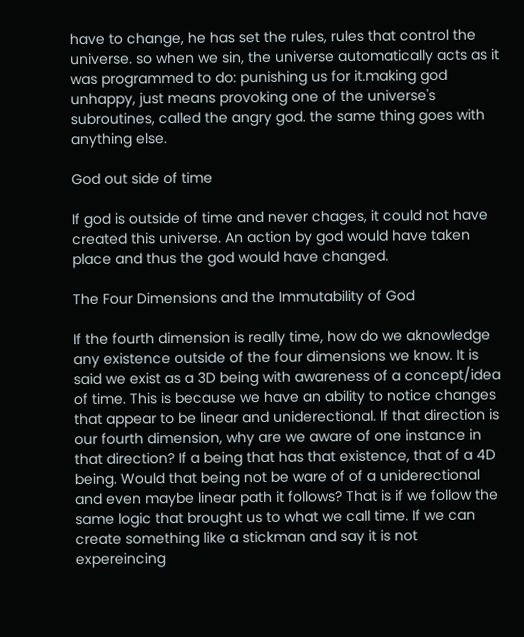have to change, he has set the rules, rules that control the universe. so when we sin, the universe automatically acts as it was programmed to do: punishing us for it.making god unhappy, just means provoking one of the universe's subroutines, called the angry god. the same thing goes with anything else.

God out side of time

If god is outside of time and never chages, it could not have created this universe. An action by god would have taken place and thus the god would have changed.

The Four Dimensions and the Immutability of God

If the fourth dimension is really time, how do we aknowledge any existence outside of the four dimensions we know. It is said we exist as a 3D being with awareness of a concept/idea of time. This is because we have an ability to notice changes that appear to be linear and uniderectional. If that direction is our fourth dimension, why are we aware of one instance in that direction? If a being that has that existence, that of a 4D being. Would that being not be ware of of a uniderectional and even maybe linear path it follows? That is if we follow the same logic that brought us to what we call time. If we can create something like a stickman and say it is not expereincing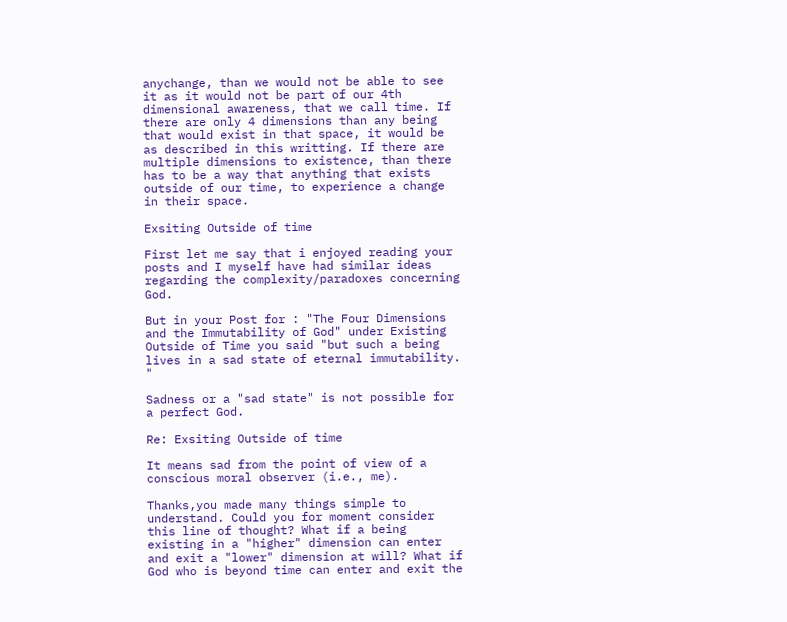anychange, than we would not be able to see it as it would not be part of our 4th dimensional awareness, that we call time. If there are only 4 dimensions than any being that would exist in that space, it would be as described in this writting. If there are multiple dimensions to existence, than there has to be a way that anything that exists outside of our time, to experience a change in their space.

Exsiting Outside of time

First let me say that i enjoyed reading your posts and I myself have had similar ideas regarding the complexity/paradoxes concerning God.

But in your Post for : "The Four Dimensions and the Immutability of God" under Existing Outside of Time you said "but such a being lives in a sad state of eternal immutability. "

Sadness or a "sad state" is not possible for a perfect God.

Re: Exsiting Outside of time

It means sad from the point of view of a conscious moral observer (i.e., me).

Thanks,you made many things simple to understand. Could you for moment consider this line of thought? What if a being existing in a "higher" dimension can enter and exit a "lower" dimension at will? What if God who is beyond time can enter and exit the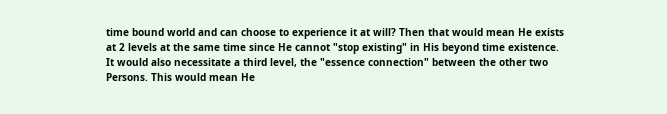time bound world and can choose to experience it at will? Then that would mean He exists at 2 levels at the same time since He cannot "stop existing" in His beyond time existence. It would also necessitate a third level, the "essence connection" between the other two Persons. This would mean He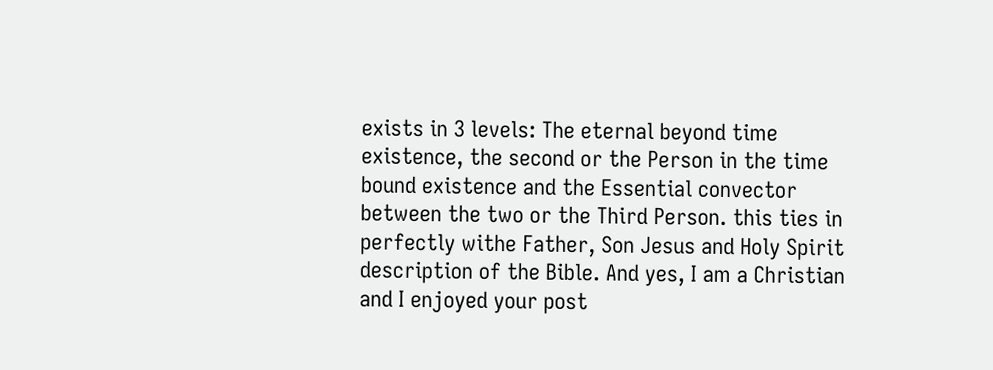exists in 3 levels: The eternal beyond time existence, the second or the Person in the time bound existence and the Essential convector between the two or the Third Person. this ties in perfectly withe Father, Son Jesus and Holy Spirit description of the Bible. And yes, I am a Christian and I enjoyed your post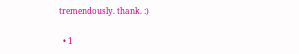tremendously. thank. :)

  • 1